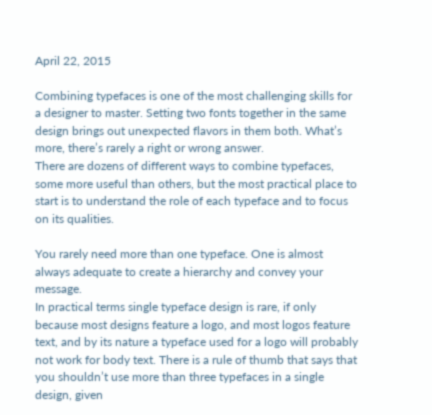April 22, 2015

Combining typefaces is one of the most challenging skills for a designer to master. Setting two fonts together in the same design brings out unexpected flavors in them both. What’s more, there’s rarely a right or wrong answer.
There are dozens of different ways to combine typefaces, some more useful than others, but the most practical place to start is to understand the role of each typeface and to focus on its qualities.

You rarely need more than one typeface. One is almost always adequate to create a hierarchy and convey your message.
In practical terms single typeface design is rare, if only because most designs feature a logo, and most logos feature text, and by its nature a typeface used for a logo will probably not work for body text. There is a rule of thumb that says that you shouldn’t use more than three typefaces in a single design, given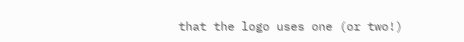that the logo uses one (or two!)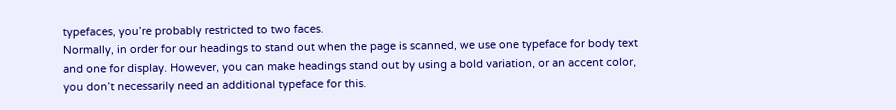typefaces, you’re probably restricted to two faces.
Normally, in order for our headings to stand out when the page is scanned, we use one typeface for body text and one for display. However, you can make headings stand out by using a bold variation, or an accent color, you don’t necessarily need an additional typeface for this.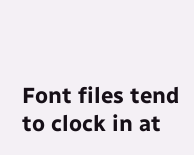Font files tend to clock in at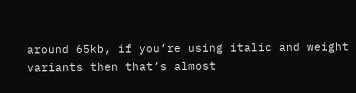around 65kb, if you’re using italic and weight variants then that’s almost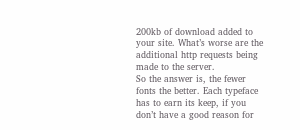200kb of download added to your site. What’s worse are the additional http requests being made to the server.
So the answer is, the fewer fonts the better. Each typeface has to earn its keep, if you don’t have a good reason for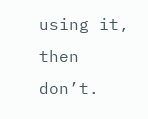using it, then don’t.